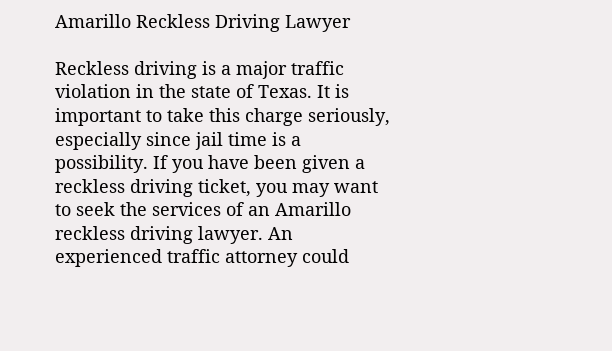Amarillo Reckless Driving Lawyer

Reckless driving is a major traffic violation in the state of Texas. It is important to take this charge seriously, especially since jail time is a possibility. If you have been given a reckless driving ticket, you may want to seek the services of an Amarillo reckless driving lawyer. An experienced traffic attorney could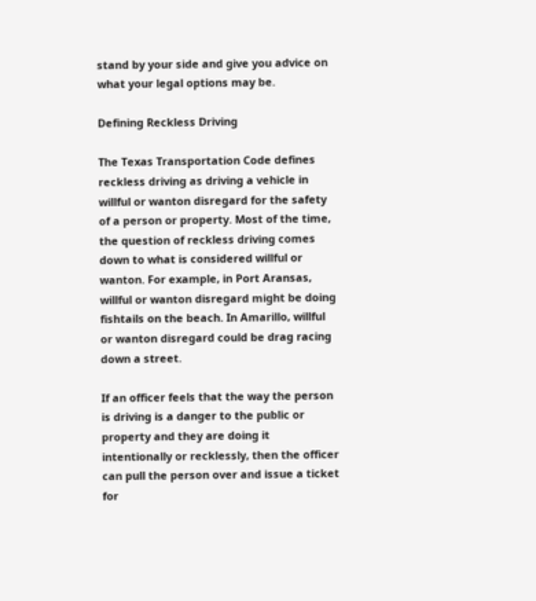stand by your side and give you advice on what your legal options may be.

Defining Reckless Driving

The Texas Transportation Code defines reckless driving as driving a vehicle in willful or wanton disregard for the safety of a person or property. Most of the time, the question of reckless driving comes down to what is considered willful or wanton. For example, in Port Aransas, willful or wanton disregard might be doing fishtails on the beach. In Amarillo, willful or wanton disregard could be drag racing down a street.

If an officer feels that the way the person is driving is a danger to the public or property and they are doing it intentionally or recklessly, then the officer can pull the person over and issue a ticket for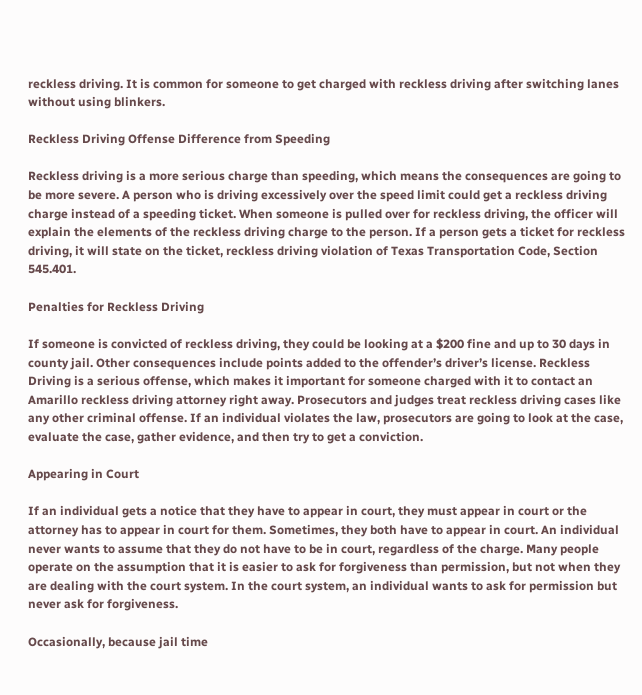reckless driving. It is common for someone to get charged with reckless driving after switching lanes without using blinkers.

Reckless Driving Offense Difference from Speeding

Reckless driving is a more serious charge than speeding, which means the consequences are going to be more severe. A person who is driving excessively over the speed limit could get a reckless driving charge instead of a speeding ticket. When someone is pulled over for reckless driving, the officer will explain the elements of the reckless driving charge to the person. If a person gets a ticket for reckless driving, it will state on the ticket, reckless driving violation of Texas Transportation Code, Section 545.401.

Penalties for Reckless Driving

If someone is convicted of reckless driving, they could be looking at a $200 fine and up to 30 days in county jail. Other consequences include points added to the offender’s driver’s license. Reckless Driving is a serious offense, which makes it important for someone charged with it to contact an Amarillo reckless driving attorney right away. Prosecutors and judges treat reckless driving cases like any other criminal offense. If an individual violates the law, prosecutors are going to look at the case, evaluate the case, gather evidence, and then try to get a conviction.

Appearing in Court

If an individual gets a notice that they have to appear in court, they must appear in court or the attorney has to appear in court for them. Sometimes, they both have to appear in court. An individual never wants to assume that they do not have to be in court, regardless of the charge. Many people operate on the assumption that it is easier to ask for forgiveness than permission, but not when they are dealing with the court system. In the court system, an individual wants to ask for permission but never ask for forgiveness.

Occasionally, because jail time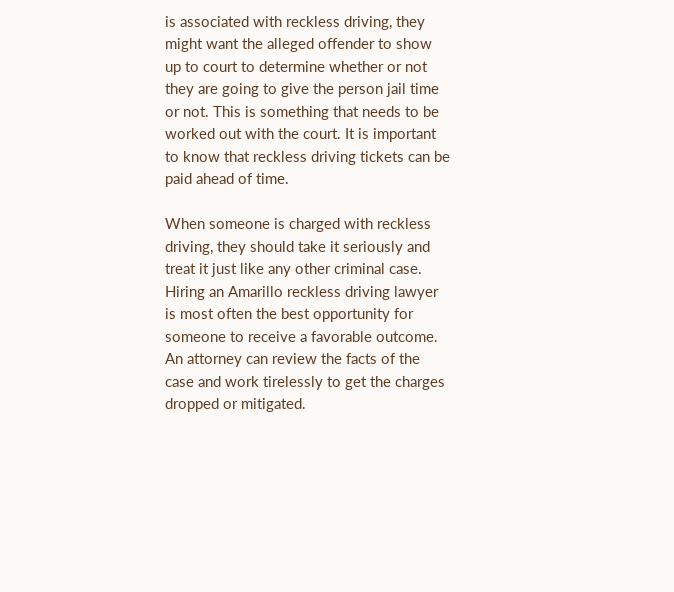is associated with reckless driving, they might want the alleged offender to show up to court to determine whether or not they are going to give the person jail time or not. This is something that needs to be worked out with the court. It is important to know that reckless driving tickets can be paid ahead of time.

When someone is charged with reckless driving, they should take it seriously and treat it just like any other criminal case. Hiring an Amarillo reckless driving lawyer is most often the best opportunity for someone to receive a favorable outcome. An attorney can review the facts of the case and work tirelessly to get the charges dropped or mitigated.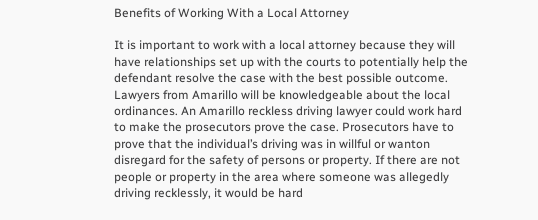Benefits of Working With a Local Attorney

It is important to work with a local attorney because they will have relationships set up with the courts to potentially help the defendant resolve the case with the best possible outcome. Lawyers from Amarillo will be knowledgeable about the local ordinances. An Amarillo reckless driving lawyer could work hard to make the prosecutors prove the case. Prosecutors have to prove that the individual’s driving was in willful or wanton disregard for the safety of persons or property. If there are not people or property in the area where someone was allegedly driving recklessly, it would be hard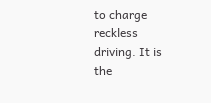to charge reckless driving. It is the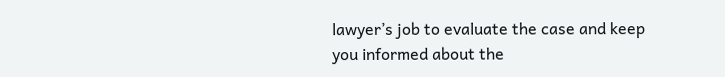lawyer’s job to evaluate the case and keep you informed about the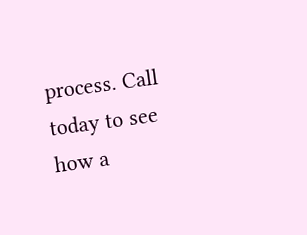process. Call today to see how a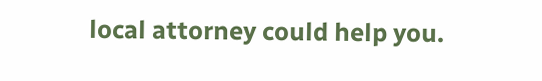local attorney could help you.